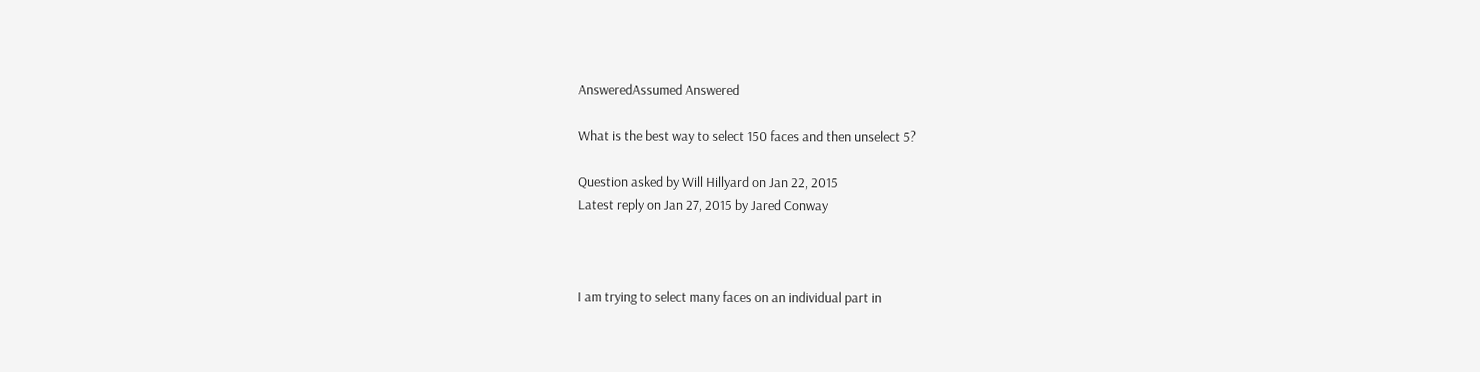AnsweredAssumed Answered

What is the best way to select 150 faces and then unselect 5?

Question asked by Will Hillyard on Jan 22, 2015
Latest reply on Jan 27, 2015 by Jared Conway



I am trying to select many faces on an individual part in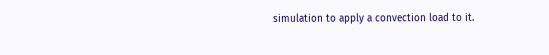simulation to apply a convection load to it.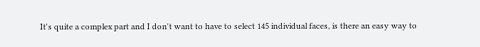It's quite a complex part and I don't want to have to select 145 individual faces, is there an easy way to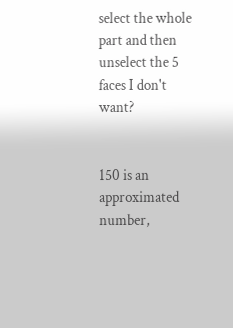select the whole part and then unselect the 5 faces I don't want?


150 is an approximated number,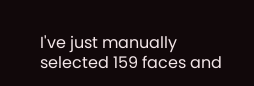I've just manually selected 159 faces and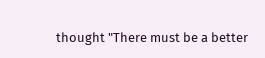thought "There must be a better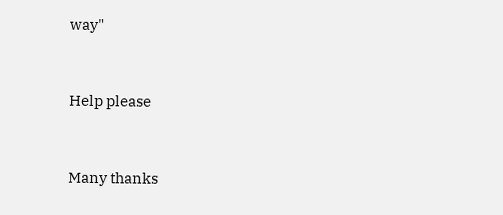way"


Help please


Many thanks